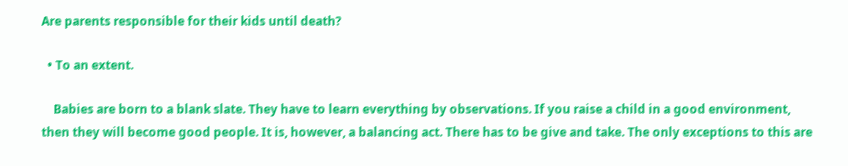Are parents responsible for their kids until death?

  • To an extent.

    Babies are born to a blank slate. They have to learn everything by observations. If you raise a child in a good environment, then they will become good people. It is, however, a balancing act. There has to be give and take. The only exceptions to this are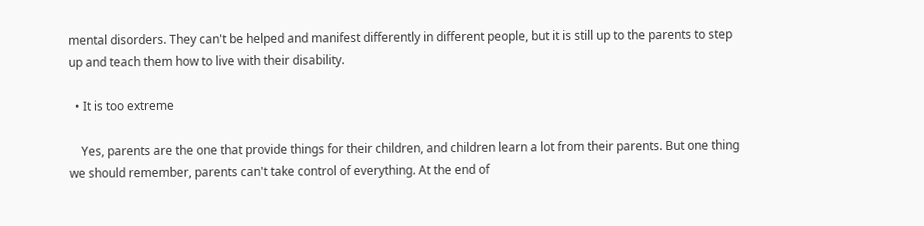mental disorders. They can't be helped and manifest differently in different people, but it is still up to the parents to step up and teach them how to live with their disability.

  • It is too extreme

    Yes, parents are the one that provide things for their children, and children learn a lot from their parents. But one thing we should remember, parents can't take control of everything. At the end of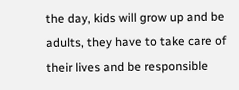the day, kids will grow up and be adults, they have to take care of their lives and be responsible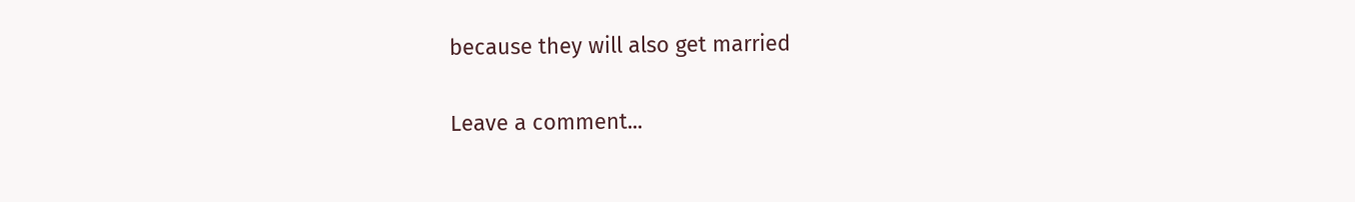because they will also get married

Leave a comment...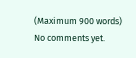(Maximum 900 words)
No comments yet.